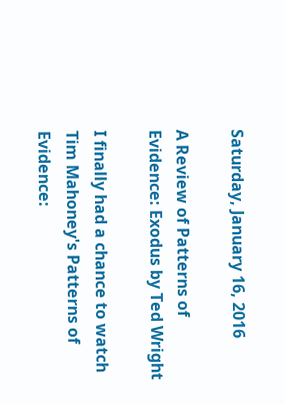Saturday, January 16, 2016

A Review of Patterns of Evidence: Exodus by Ted Wright

I finally had a chance to watch Tim Mahoney's Patterns of Evidence: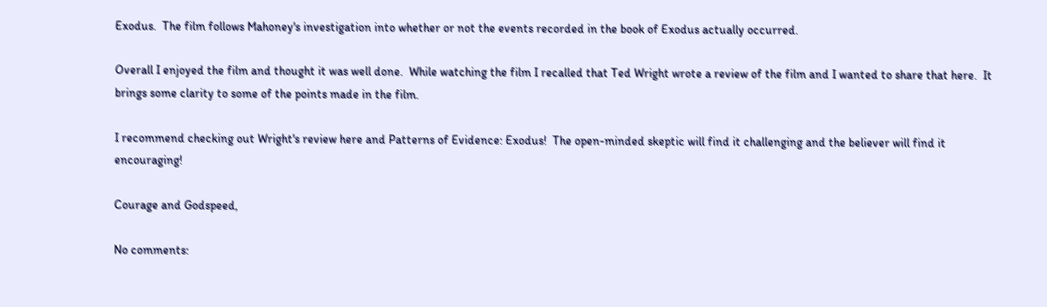Exodus.  The film follows Mahoney's investigation into whether or not the events recorded in the book of Exodus actually occurred.

Overall I enjoyed the film and thought it was well done.  While watching the film I recalled that Ted Wright wrote a review of the film and I wanted to share that here.  It brings some clarity to some of the points made in the film.

I recommend checking out Wright's review here and Patterns of Evidence: Exodus!  The open-minded skeptic will find it challenging and the believer will find it encouraging!

Courage and Godspeed,

No comments: